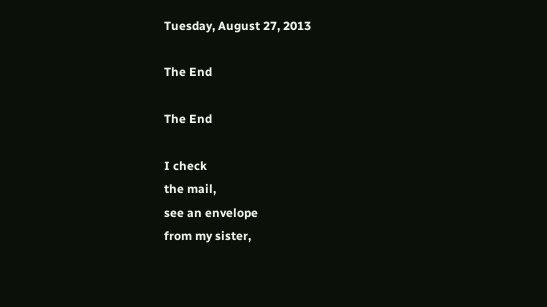Tuesday, August 27, 2013

The End

The End

I check
the mail,
see an envelope
from my sister,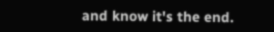and know it's the end.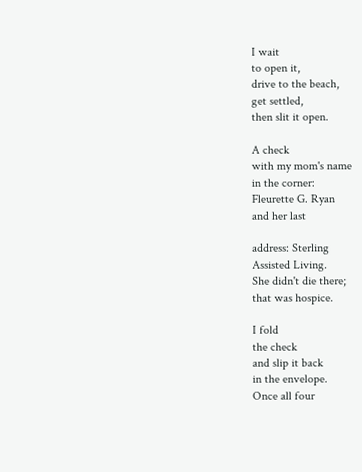I wait
to open it,
drive to the beach,
get settled,
then slit it open.

A check
with my mom's name
in the corner:
Fleurette G. Ryan
and her last

address: Sterling
Assisted Living.
She didn't die there;
that was hospice.

I fold
the check
and slip it back
in the envelope.
Once all four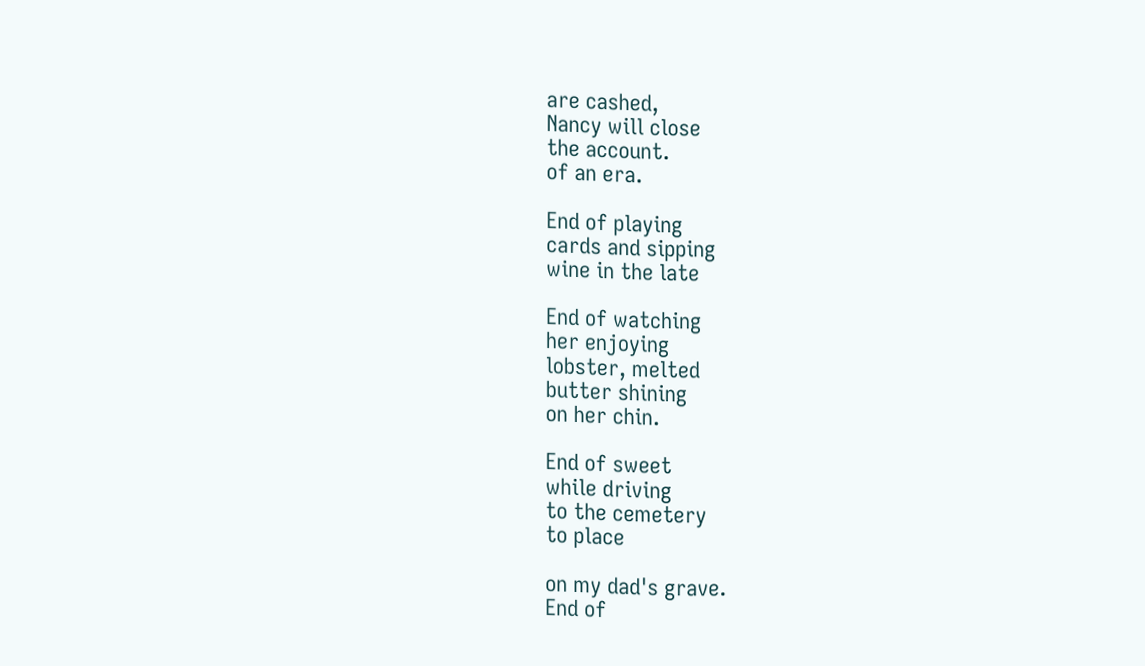are cashed,
Nancy will close
the account.
of an era.

End of playing
cards and sipping
wine in the late

End of watching
her enjoying
lobster, melted
butter shining
on her chin.

End of sweet
while driving
to the cemetery
to place

on my dad's grave.
End of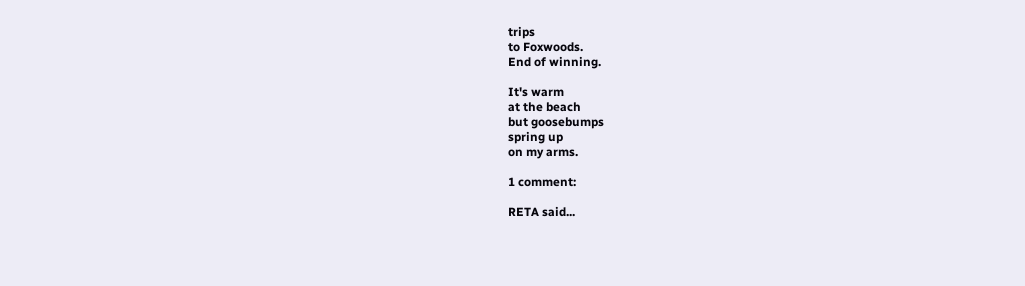trips
to Foxwoods.
End of winning.

It's warm
at the beach
but goosebumps
spring up
on my arms.

1 comment:

RETA said...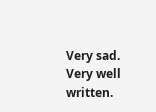Very sad. Very well written.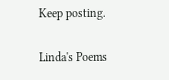Keep posting.

Linda's Poems